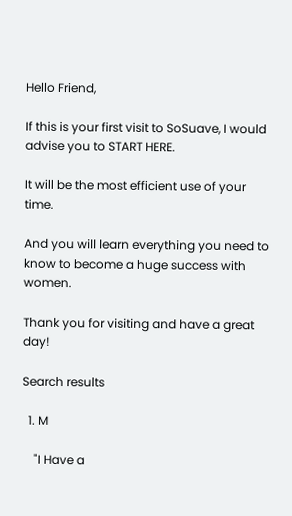Hello Friend,

If this is your first visit to SoSuave, I would advise you to START HERE.

It will be the most efficient use of your time.

And you will learn everything you need to know to become a huge success with women.

Thank you for visiting and have a great day!

Search results

  1. M

    "I Have a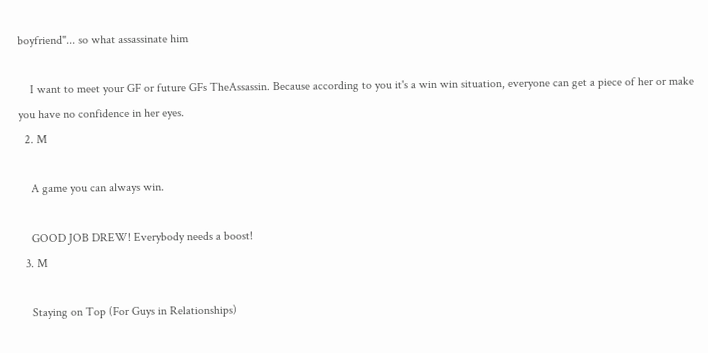boyfriend"... so what assassinate him

    I want to meet your GF or future GFs TheAssassin. Because according to you it's a win win situation, everyone can get a piece of her or make you have no confidence in her eyes.
  2. M

    A game you can always win.

    GOOD JOB DREW! Everybody needs a boost!
  3. M

    Staying on Top (For Guys in Relationships)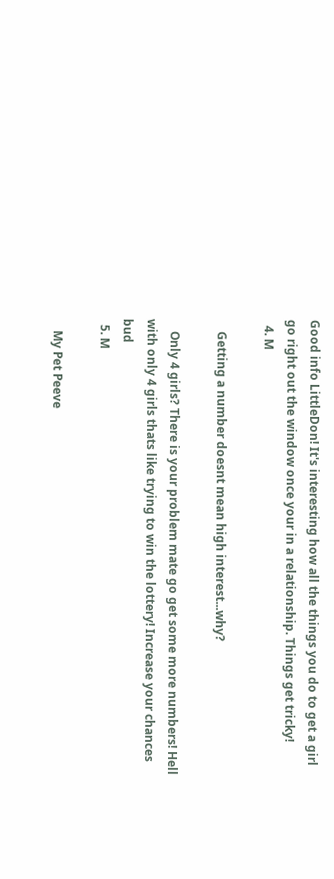Good info LittleDon! It's interesting how all the things you do to get a girl go right out the window once your in a relationship. Things get tricky!
  4. M

    Getting a number doesnt mean high interest...why?

    Only 4 girls? There is your problem mate go get some more numbers! Hell with only 4 girls thats like trying to win the lottery! Increase your chances bud
  5. M

    My Pet Peeve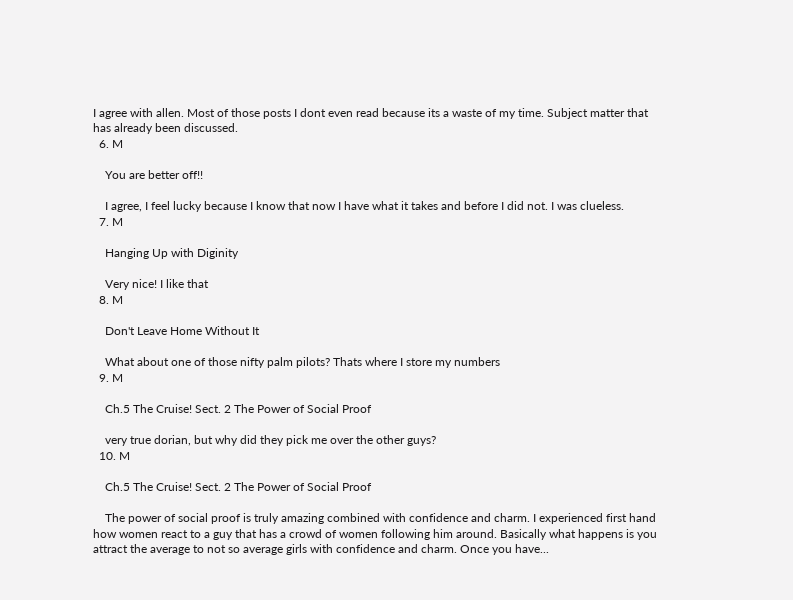I agree with allen. Most of those posts I dont even read because its a waste of my time. Subject matter that has already been discussed.
  6. M

    You are better off!!

    I agree, I feel lucky because I know that now I have what it takes and before I did not. I was clueless.
  7. M

    Hanging Up with Diginity

    Very nice! I like that
  8. M

    Don't Leave Home Without It

    What about one of those nifty palm pilots? Thats where I store my numbers
  9. M

    Ch.5 The Cruise! Sect. 2 The Power of Social Proof

    very true dorian, but why did they pick me over the other guys?
  10. M

    Ch.5 The Cruise! Sect. 2 The Power of Social Proof

    The power of social proof is truly amazing combined with confidence and charm. I experienced first hand how women react to a guy that has a crowd of women following him around. Basically what happens is you attract the average to not so average girls with confidence and charm. Once you have...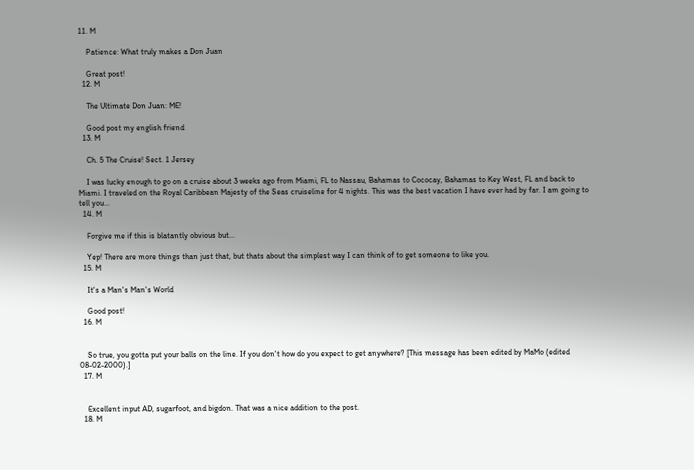11. M

    Patience: What truly makes a Don Juan

    Great post!
  12. M

    The Ultimate Don Juan: ME!

    Good post my english friend
  13. M

    Ch. 5 The Cruise! Sect. 1 Jersey

    I was lucky enough to go on a cruise about 3 weeks ago from Miami, FL to Nassau, Bahamas to Cococay, Bahamas to Key West, FL and back to Miami. I traveled on the Royal Caribbean Majesty of the Seas cruiseline for 4 nights. This was the best vacation I have ever had by far. I am going to tell you...
  14. M

    Forgive me if this is blatantly obvious but...

    Yep! There are more things than just that, but thats about the simplest way I can think of to get someone to like you.
  15. M

    It's a Man's Man's World

    Good post!
  16. M


    So true, you gotta put your balls on the line. If you don't how do you expect to get anywhere? [This message has been edited by MaMo (edited 08-02-2000).]
  17. M


    Excellent input AD, sugarfoot, and bigdon. That was a nice addition to the post.
  18. M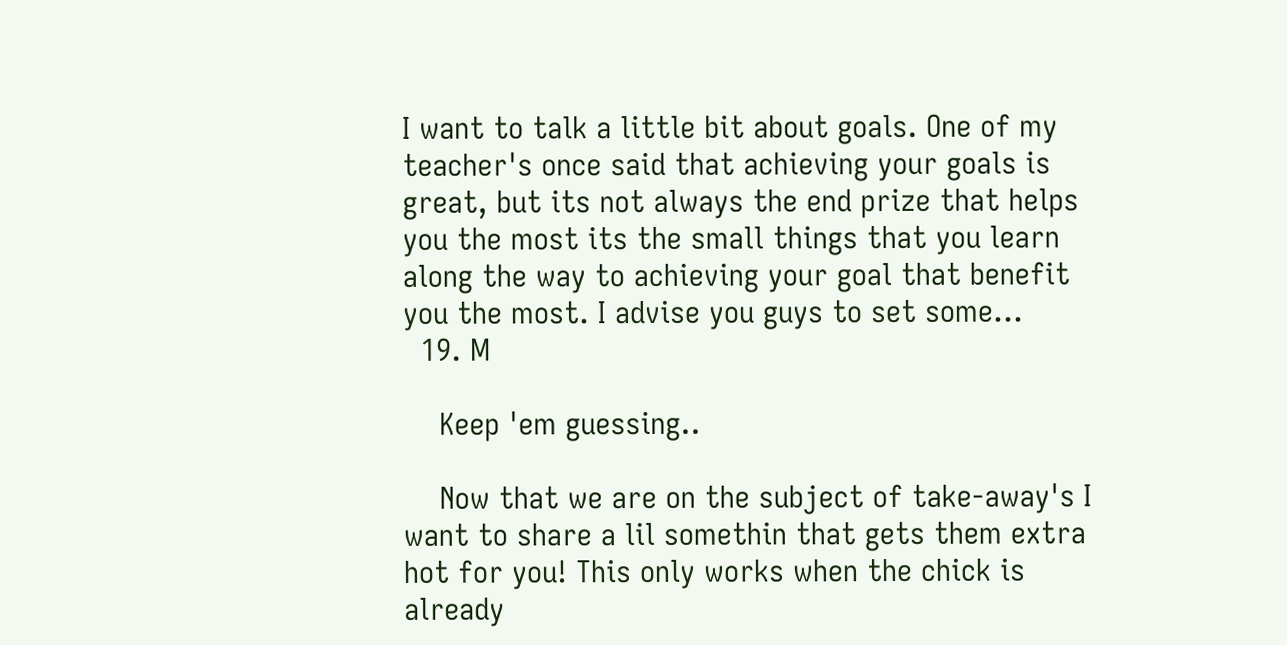I want to talk a little bit about goals. One of my teacher's once said that achieving your goals is great, but its not always the end prize that helps you the most its the small things that you learn along the way to achieving your goal that benefit you the most. I advise you guys to set some...
  19. M

    Keep 'em guessing..

    Now that we are on the subject of take-away's I want to share a lil somethin that gets them extra hot for you! This only works when the chick is already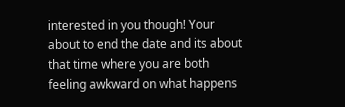interested in you though! Your about to end the date and its about that time where you are both feeling awkward on what happens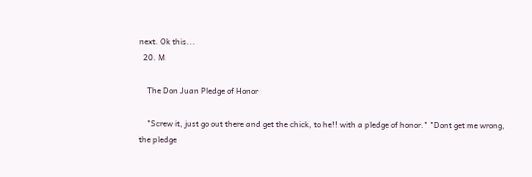next. Ok this...
  20. M

    The Don Juan Pledge of Honor

    "Screw it, just go out there and get the chick, to he!! with a pledge of honor." "Dont get me wrong, the pledge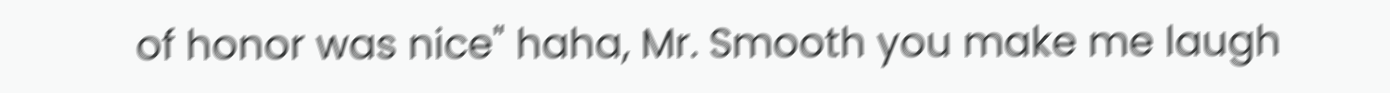of honor was nice" haha, Mr. Smooth you make me laugh